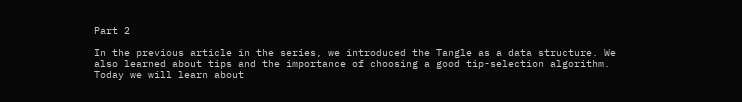Part 2

In the previous article in the series, we introduced the Tangle as a data structure. We also learned about tips and the importance of choosing a good tip-selection algorithm. Today we will learn about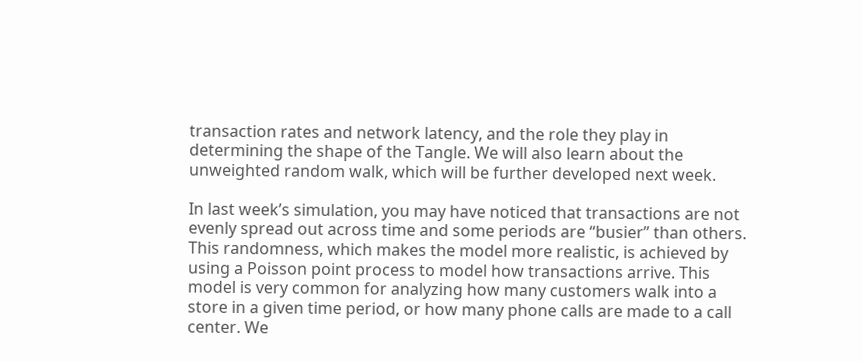transaction rates and network latency, and the role they play in determining the shape of the Tangle. We will also learn about the unweighted random walk, which will be further developed next week.

In last week’s simulation, you may have noticed that transactions are not evenly spread out across time and some periods are “busier” than others. This randomness, which makes the model more realistic, is achieved by using a Poisson point process to model how transactions arrive. This model is very common for analyzing how many customers walk into a store in a given time period, or how many phone calls are made to a call center. We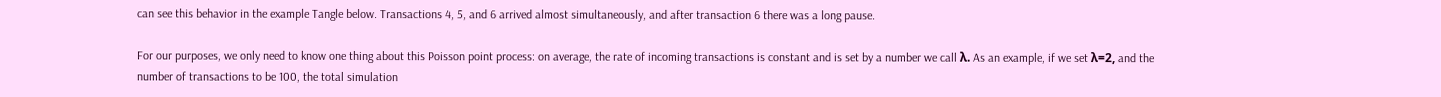can see this behavior in the example Tangle below. Transactions 4, 5, and 6 arrived almost simultaneously, and after transaction 6 there was a long pause.

For our purposes, we only need to know one thing about this Poisson point process: on average, the rate of incoming transactions is constant and is set by a number we call λ. As an example, if we set λ=2, and the number of transactions to be 100, the total simulation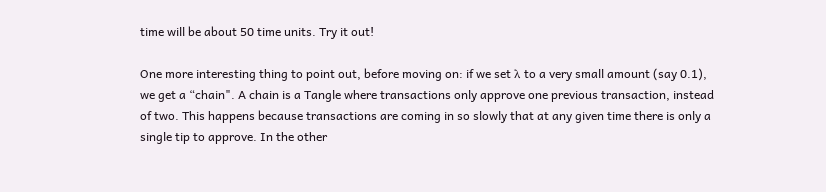time will be about 50 time units. Try it out!

One more interesting thing to point out, before moving on: if we set λ to a very small amount (say 0.1), we get a “chain". A chain is a Tangle where transactions only approve one previous transaction, instead of two. This happens because transactions are coming in so slowly that at any given time there is only a single tip to approve. In the other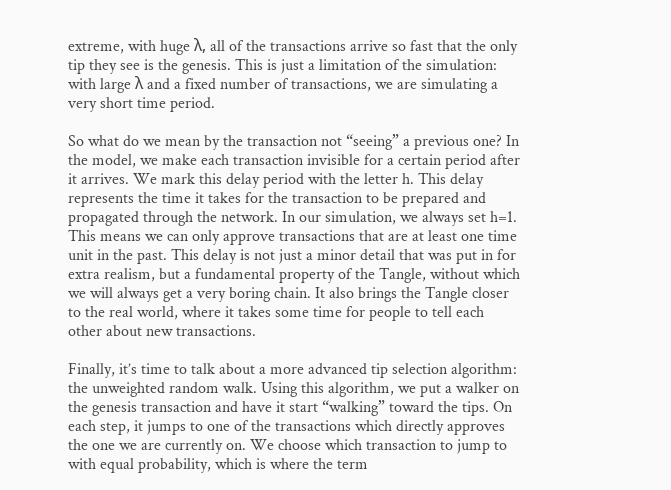extreme, with huge λ, all of the transactions arrive so fast that the only tip they see is the genesis. This is just a limitation of the simulation: with large λ and a fixed number of transactions, we are simulating a very short time period.

So what do we mean by the transaction not “seeing” a previous one? In the model, we make each transaction invisible for a certain period after it arrives. We mark this delay period with the letter h. This delay represents the time it takes for the transaction to be prepared and propagated through the network. In our simulation, we always set h=1. This means we can only approve transactions that are at least one time unit in the past. This delay is not just a minor detail that was put in for extra realism, but a fundamental property of the Tangle, without which we will always get a very boring chain. It also brings the Tangle closer to the real world, where it takes some time for people to tell each other about new transactions.

Finally, it’s time to talk about a more advanced tip selection algorithm: the unweighted random walk. Using this algorithm, we put a walker on the genesis transaction and have it start “walking” toward the tips. On each step, it jumps to one of the transactions which directly approves the one we are currently on. We choose which transaction to jump to with equal probability, which is where the term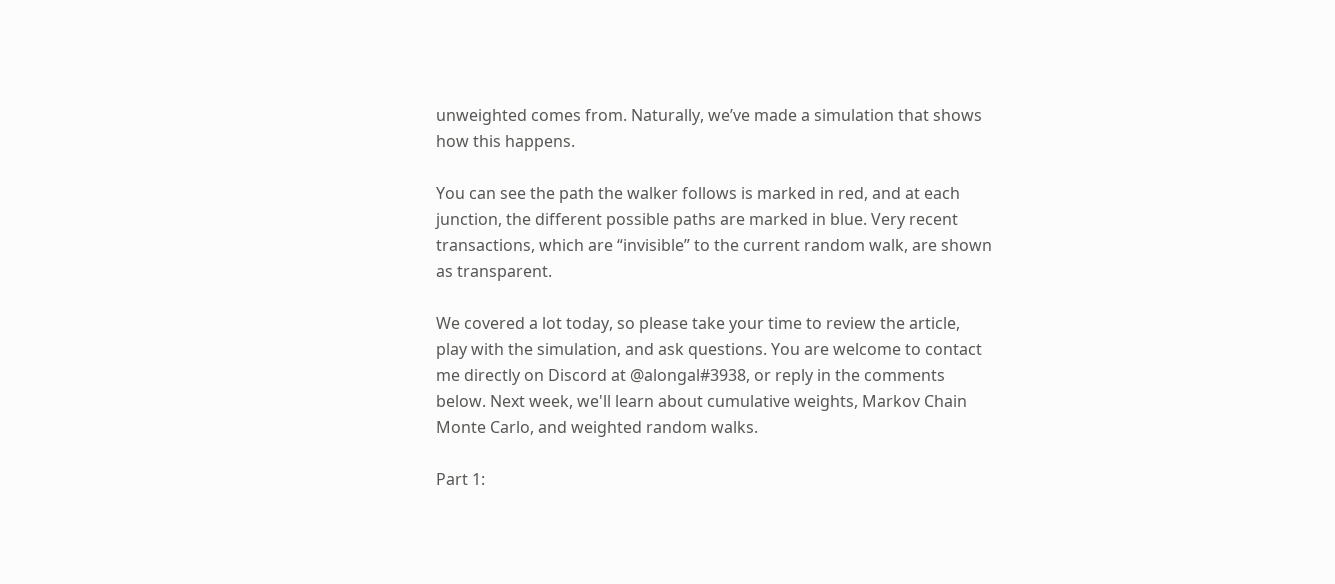unweighted comes from. Naturally, we’ve made a simulation that shows how this happens.

You can see the path the walker follows is marked in red, and at each junction, the different possible paths are marked in blue. Very recent transactions, which are “invisible” to the current random walk, are shown as transparent.

We covered a lot today, so please take your time to review the article, play with the simulation, and ask questions. You are welcome to contact me directly on Discord at @alongal#3938, or reply in the comments below. Next week, we'll learn about cumulative weights, Markov Chain Monte Carlo, and weighted random walks.

Part 1: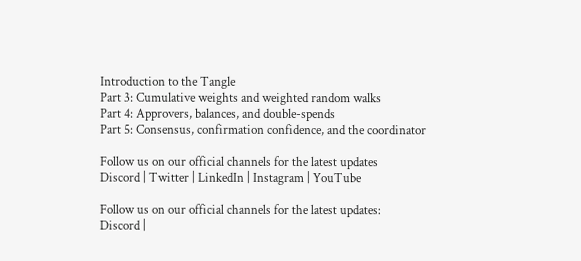Introduction to the Tangle
Part 3: Cumulative weights and weighted random walks
Part 4: Approvers, balances, and double-spends
Part 5: Consensus, confirmation confidence, and the coordinator

Follow us on our official channels for the latest updates
Discord | Twitter | LinkedIn | Instagram | YouTube

Follow us on our official channels for the latest updates:
Discord |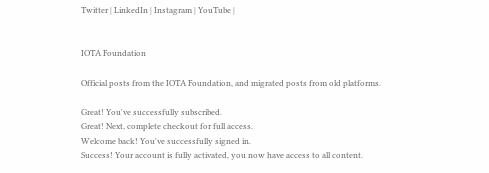Twitter | LinkedIn | Instagram | YouTube |


IOTA Foundation

Official posts from the IOTA Foundation, and migrated posts from old platforms.

Great! You've successfully subscribed.
Great! Next, complete checkout for full access.
Welcome back! You've successfully signed in.
Success! Your account is fully activated, you now have access to all content.